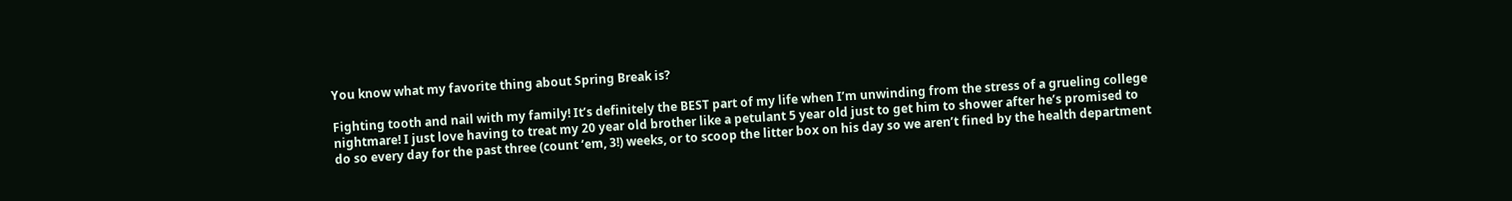You know what my favorite thing about Spring Break is?

Fighting tooth and nail with my family! It’s definitely the BEST part of my life when I’m unwinding from the stress of a grueling college nightmare! I just love having to treat my 20 year old brother like a petulant 5 year old just to get him to shower after he’s promised to do so every day for the past three (count ‘em, 3!) weeks, or to scoop the litter box on his day so we aren’t fined by the health department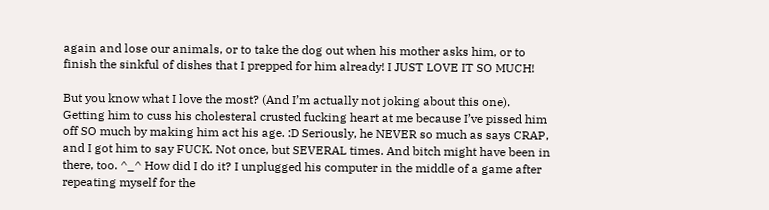again and lose our animals, or to take the dog out when his mother asks him, or to finish the sinkful of dishes that I prepped for him already! I JUST LOVE IT SO MUCH!

But you know what I love the most? (And I’m actually not joking about this one). Getting him to cuss his cholesteral crusted fucking heart at me because I’ve pissed him off SO much by making him act his age. :D Seriously, he NEVER so much as says CRAP, and I got him to say FUCK. Not once, but SEVERAL times. And bitch might have been in there, too. ^_^ How did I do it? I unplugged his computer in the middle of a game after repeating myself for the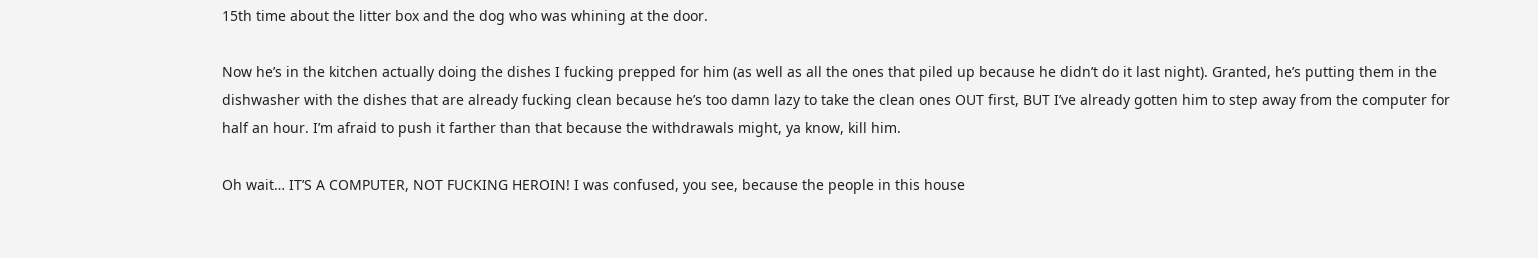15th time about the litter box and the dog who was whining at the door.

Now he’s in the kitchen actually doing the dishes I fucking prepped for him (as well as all the ones that piled up because he didn’t do it last night). Granted, he’s putting them in the dishwasher with the dishes that are already fucking clean because he’s too damn lazy to take the clean ones OUT first, BUT I’ve already gotten him to step away from the computer for half an hour. I’m afraid to push it farther than that because the withdrawals might, ya know, kill him.

Oh wait… IT’S A COMPUTER, NOT FUCKING HEROIN! I was confused, you see, because the people in this house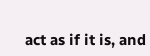act as if it is, and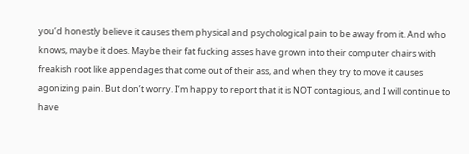you’d honestly believe it causes them physical and psychological pain to be away from it. And who knows, maybe it does. Maybe their fat fucking asses have grown into their computer chairs with freakish root like appendages that come out of their ass, and when they try to move it causes agonizing pain. But don’t worry. I’m happy to report that it is NOT contagious, and I will continue to have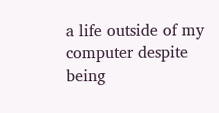a life outside of my computer despite being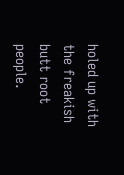holed up with the freakish butt root people.